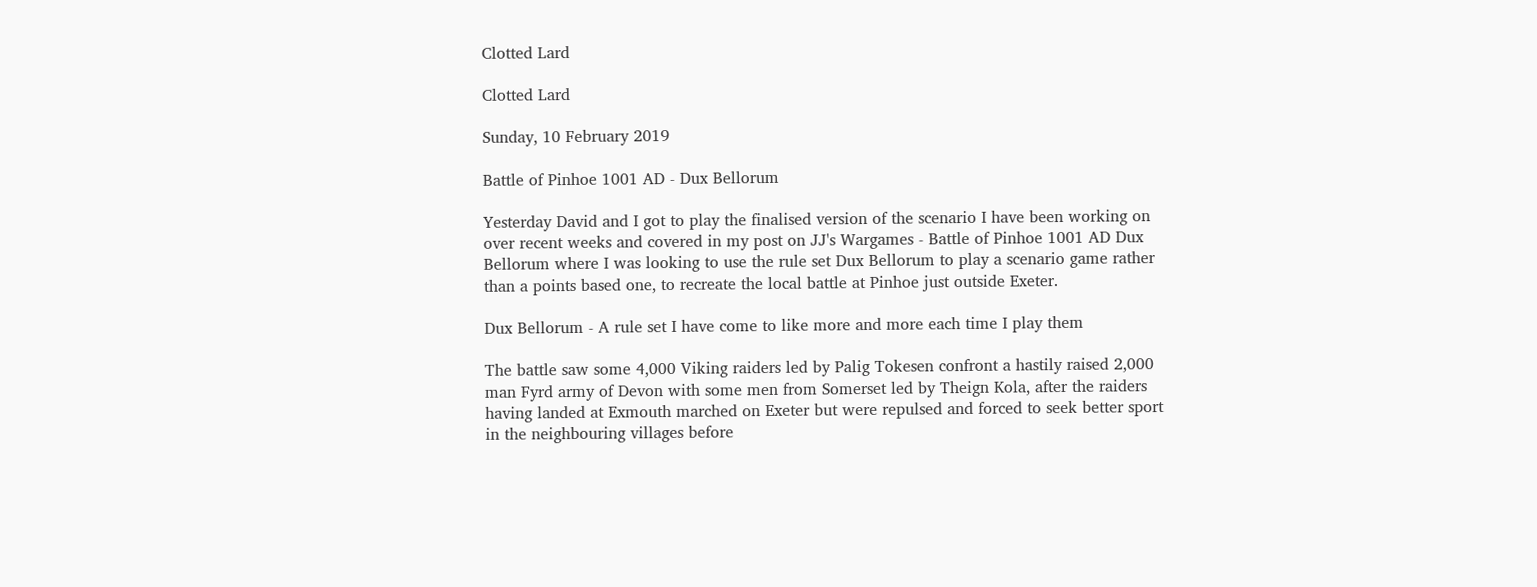Clotted Lard

Clotted Lard

Sunday, 10 February 2019

Battle of Pinhoe 1001 AD - Dux Bellorum

Yesterday David and I got to play the finalised version of the scenario I have been working on over recent weeks and covered in my post on JJ's Wargames - Battle of Pinhoe 1001 AD Dux Bellorum where I was looking to use the rule set Dux Bellorum to play a scenario game rather than a points based one, to recreate the local battle at Pinhoe just outside Exeter.

Dux Bellorum - A rule set I have come to like more and more each time I play them

The battle saw some 4,000 Viking raiders led by Palig Tokesen confront a hastily raised 2,000 man Fyrd army of Devon with some men from Somerset led by Theign Kola, after the raiders having landed at Exmouth marched on Exeter but were repulsed and forced to seek better sport in the neighbouring villages before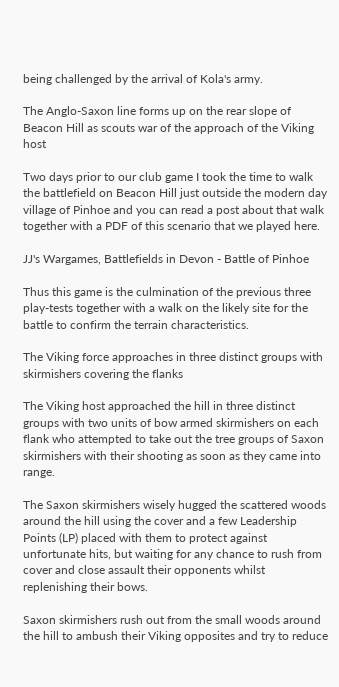being challenged by the arrival of Kola's army.

The Anglo-Saxon line forms up on the rear slope of Beacon Hill as scouts war of the approach of the Viking host

Two days prior to our club game I took the time to walk the battlefield on Beacon Hill just outside the modern day village of Pinhoe and you can read a post about that walk together with a PDF of this scenario that we played here.

JJ's Wargames, Battlefields in Devon - Battle of Pinhoe

Thus this game is the culmination of the previous three play-tests together with a walk on the likely site for the battle to confirm the terrain characteristics.

The Viking force approaches in three distinct groups with skirmishers covering the flanks

The Viking host approached the hill in three distinct groups with two units of bow armed skirmishers on each flank who attempted to take out the tree groups of Saxon skirmishers with their shooting as soon as they came into range.

The Saxon skirmishers wisely hugged the scattered woods around the hill using the cover and a few Leadership Points (LP) placed with them to protect against unfortunate hits, but waiting for any chance to rush from cover and close assault their opponents whilst replenishing their bows.

Saxon skirmishers rush out from the small woods around the hill to ambush their Viking opposites and try to reduce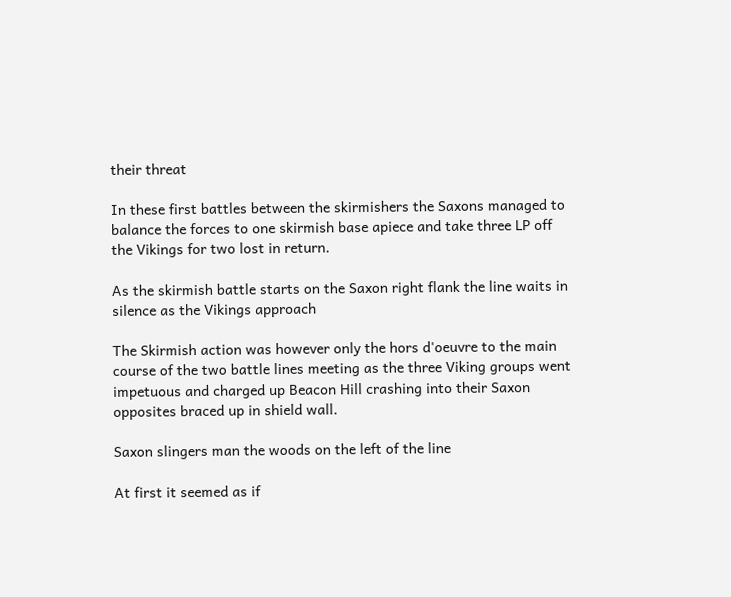their threat

In these first battles between the skirmishers the Saxons managed to balance the forces to one skirmish base apiece and take three LP off the Vikings for two lost in return.

As the skirmish battle starts on the Saxon right flank the line waits in silence as the Vikings approach

The Skirmish action was however only the hors d'oeuvre to the main course of the two battle lines meeting as the three Viking groups went impetuous and charged up Beacon Hill crashing into their Saxon opposites braced up in shield wall.

Saxon slingers man the woods on the left of the line

At first it seemed as if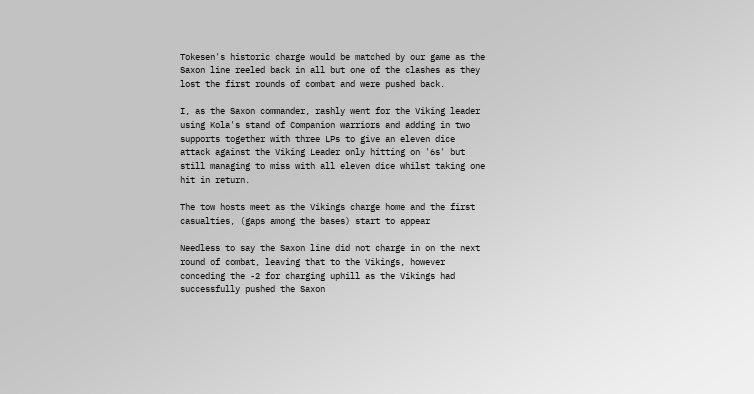Tokesen's historic charge would be matched by our game as the Saxon line reeled back in all but one of the clashes as they lost the first rounds of combat and were pushed back.

I, as the Saxon commander, rashly went for the Viking leader using Kola's stand of Companion warriors and adding in two supports together with three LPs to give an eleven dice attack against the Viking Leader only hitting on '6s' but still managing to miss with all eleven dice whilst taking one hit in return.

The tow hosts meet as the Vikings charge home and the first casualties, (gaps among the bases) start to appear

Needless to say the Saxon line did not charge in on the next round of combat, leaving that to the Vikings, however conceding the -2 for charging uphill as the Vikings had successfully pushed the Saxon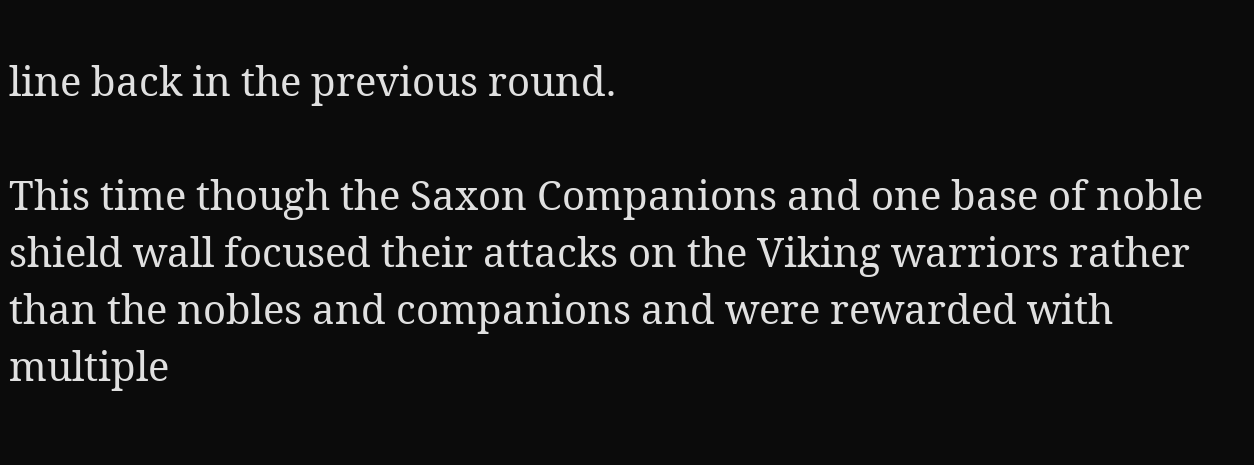line back in the previous round.

This time though the Saxon Companions and one base of noble shield wall focused their attacks on the Viking warriors rather than the nobles and companions and were rewarded with multiple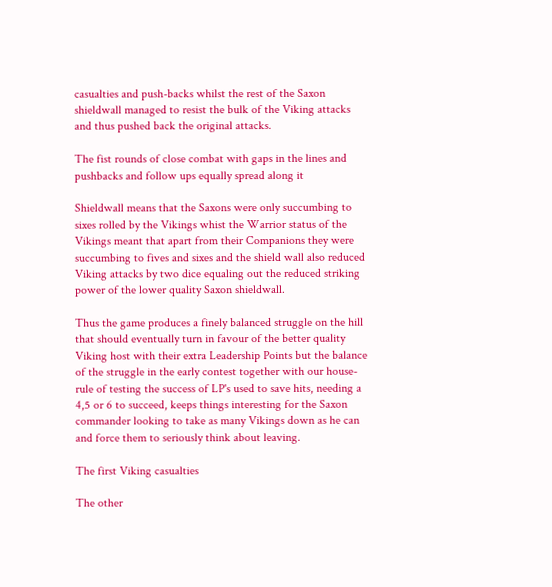casualties and push-backs whilst the rest of the Saxon shieldwall managed to resist the bulk of the Viking attacks and thus pushed back the original attacks.

The fist rounds of close combat with gaps in the lines and pushbacks and follow ups equally spread along it

Shieldwall means that the Saxons were only succumbing to sixes rolled by the Vikings whist the Warrior status of the Vikings meant that apart from their Companions they were succumbing to fives and sixes and the shield wall also reduced Viking attacks by two dice equaling out the reduced striking power of the lower quality Saxon shieldwall.

Thus the game produces a finely balanced struggle on the hill that should eventually turn in favour of the better quality Viking host with their extra Leadership Points but the balance of the struggle in the early contest together with our house-rule of testing the success of LP's used to save hits, needing a 4,5 or 6 to succeed, keeps things interesting for the Saxon commander looking to take as many Vikings down as he can and force them to seriously think about leaving.

The first Viking casualties

The other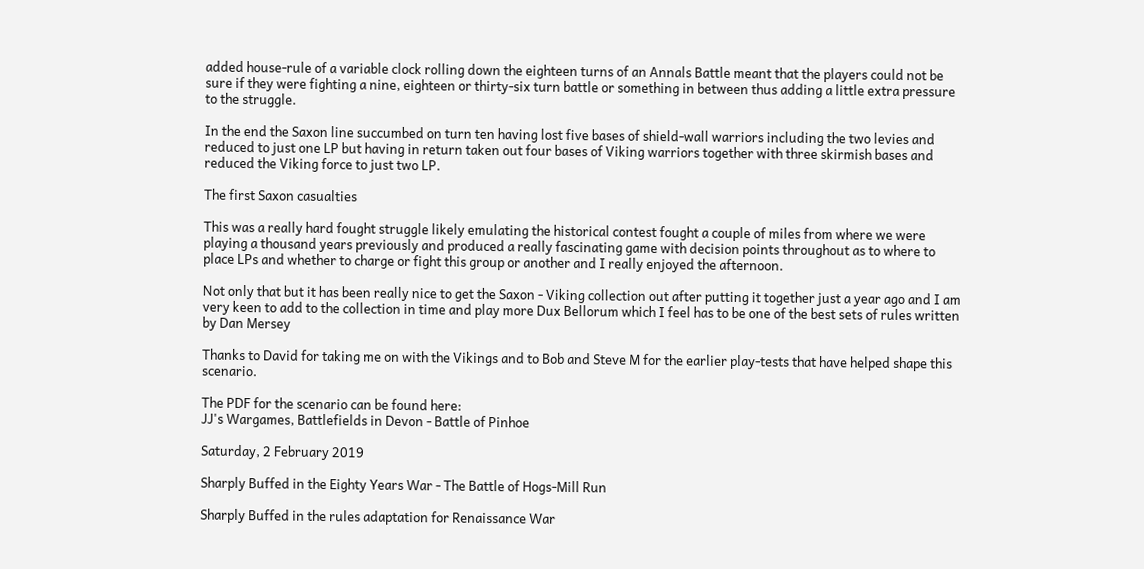added house-rule of a variable clock rolling down the eighteen turns of an Annals Battle meant that the players could not be sure if they were fighting a nine, eighteen or thirty-six turn battle or something in between thus adding a little extra pressure to the struggle.

In the end the Saxon line succumbed on turn ten having lost five bases of shield-wall warriors including the two levies and reduced to just one LP but having in return taken out four bases of Viking warriors together with three skirmish bases and reduced the Viking force to just two LP.

The first Saxon casualties

This was a really hard fought struggle likely emulating the historical contest fought a couple of miles from where we were playing a thousand years previously and produced a really fascinating game with decision points throughout as to where to place LPs and whether to charge or fight this group or another and I really enjoyed the afternoon.

Not only that but it has been really nice to get the Saxon - Viking collection out after putting it together just a year ago and I am very keen to add to the collection in time and play more Dux Bellorum which I feel has to be one of the best sets of rules written by Dan Mersey

Thanks to David for taking me on with the Vikings and to Bob and Steve M for the earlier play-tests that have helped shape this scenario.

The PDF for the scenario can be found here:
JJ's Wargames, Battlefields in Devon - Battle of Pinhoe

Saturday, 2 February 2019

Sharply Buffed in the Eighty Years War - The Battle of Hogs-Mill Run

Sharply Buffed in the rules adaptation for Renaissance War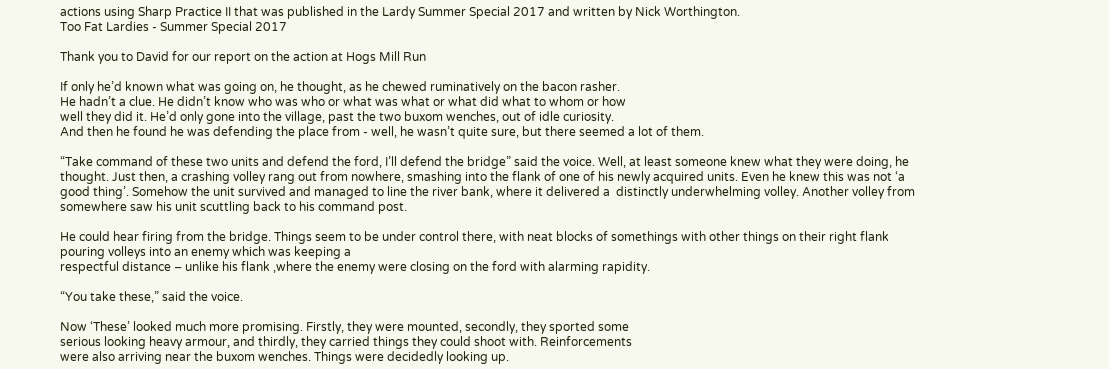actions using Sharp Practice II that was published in the Lardy Summer Special 2017 and written by Nick Worthington.
Too Fat Lardies - Summer Special 2017

Thank you to David for our report on the action at Hogs Mill Run

If only he’d known what was going on, he thought, as he chewed ruminatively on the bacon rasher.
He hadn’t a clue. He didn’t know who was who or what was what or what did what to whom or how
well they did it. He’d only gone into the village, past the two buxom wenches, out of idle curiosity.
And then he found he was defending the place from - well, he wasn’t quite sure, but there seemed a lot of them.

“Take command of these two units and defend the ford, I’ll defend the bridge” said the voice. Well, at least someone knew what they were doing, he thought. Just then, a crashing volley rang out from nowhere, smashing into the flank of one of his newly acquired units. Even he knew this was not ‘a good thing’. Somehow the unit survived and managed to line the river bank, where it delivered a  distinctly underwhelming volley. Another volley from somewhere saw his unit scuttling back to his command post.

He could hear firing from the bridge. Things seem to be under control there, with neat blocks of somethings with other things on their right flank pouring volleys into an enemy which was keeping a
respectful distance – unlike his flank ,where the enemy were closing on the ford with alarming rapidity.

“You take these,” said the voice.

Now ‘These’ looked much more promising. Firstly, they were mounted, secondly, they sported some
serious looking heavy armour, and thirdly, they carried things they could shoot with. Reinforcements
were also arriving near the buxom wenches. Things were decidedly looking up.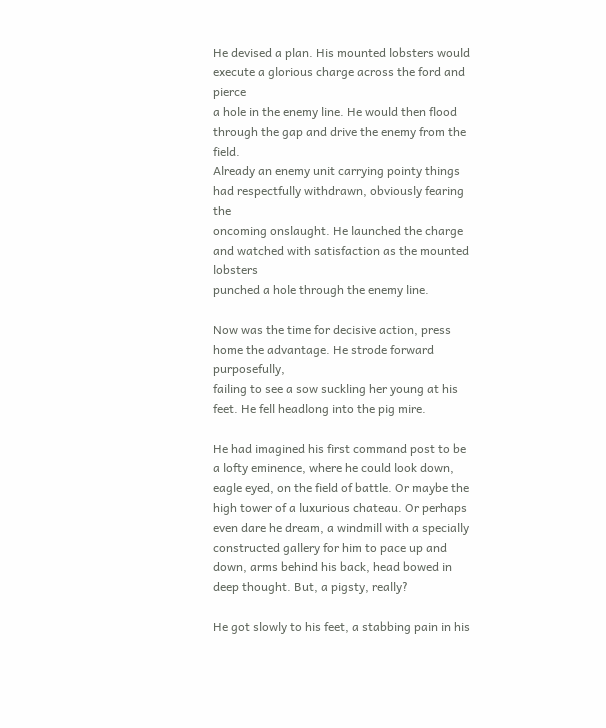He devised a plan. His mounted lobsters would execute a glorious charge across the ford and pierce
a hole in the enemy line. He would then flood through the gap and drive the enemy from the field.
Already an enemy unit carrying pointy things had respectfully withdrawn, obviously fearing the
oncoming onslaught. He launched the charge and watched with satisfaction as the mounted lobsters
punched a hole through the enemy line.

Now was the time for decisive action, press home the advantage. He strode forward purposefully,
failing to see a sow suckling her young at his feet. He fell headlong into the pig mire.

He had imagined his first command post to be a lofty eminence, where he could look down, eagle eyed, on the field of battle. Or maybe the high tower of a luxurious chateau. Or perhaps even dare he dream, a windmill with a specially constructed gallery for him to pace up and down, arms behind his back, head bowed in deep thought. But, a pigsty, really?

He got slowly to his feet, a stabbing pain in his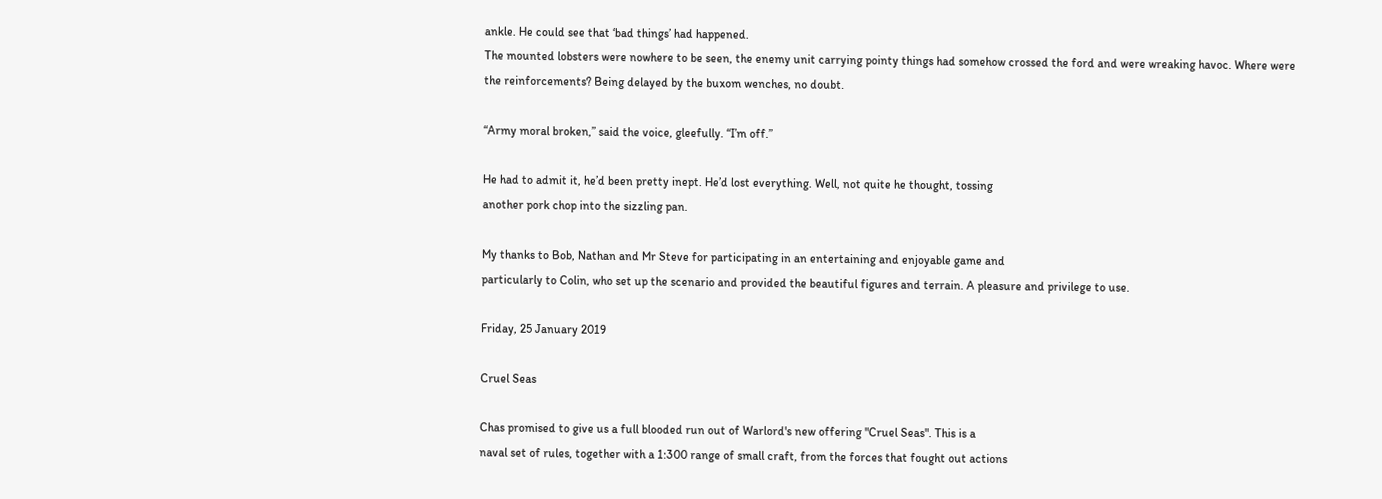ankle. He could see that ‘bad things’ had happened.
The mounted lobsters were nowhere to be seen, the enemy unit carrying pointy things had somehow crossed the ford and were wreaking havoc. Where were the reinforcements? Being delayed by the buxom wenches, no doubt.

“Army moral broken,” said the voice, gleefully. “I’m off.”

He had to admit it, he’d been pretty inept. He’d lost everything. Well, not quite he thought, tossing
another pork chop into the sizzling pan.

My thanks to Bob, Nathan and Mr Steve for participating in an entertaining and enjoyable game and
particularly to Colin, who set up the scenario and provided the beautiful figures and terrain. A pleasure and privilege to use.

Friday, 25 January 2019

Cruel Seas

Chas promised to give us a full blooded run out of Warlord's new offering "Cruel Seas". This is a
naval set of rules, together with a 1:300 range of small craft, from the forces that fought out actions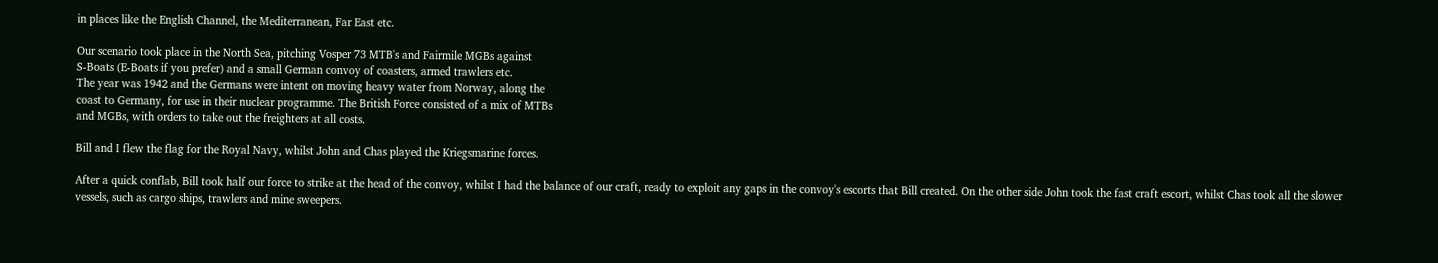in places like the English Channel, the Mediterranean, Far East etc.

Our scenario took place in the North Sea, pitching Vosper 73 MTB's and Fairmile MGBs against
S-Boats (E-Boats if you prefer) and a small German convoy of coasters, armed trawlers etc.
The year was 1942 and the Germans were intent on moving heavy water from Norway, along the
coast to Germany, for use in their nuclear programme. The British Force consisted of a mix of MTBs
and MGBs, with orders to take out the freighters at all costs.

Bill and I flew the flag for the Royal Navy, whilst John and Chas played the Kriegsmarine forces.

After a quick conflab, Bill took half our force to strike at the head of the convoy, whilst I had the balance of our craft, ready to exploit any gaps in the convoy's escorts that Bill created. On the other side John took the fast craft escort, whilst Chas took all the slower vessels, such as cargo ships, trawlers and mine sweepers.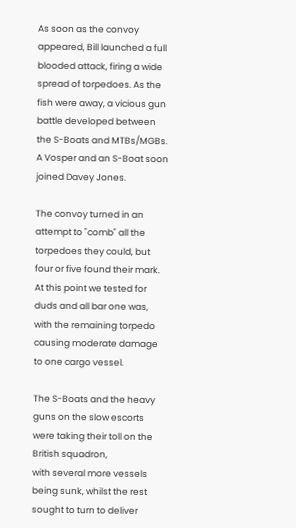As soon as the convoy appeared, Bill launched a full blooded attack, firing a wide spread of torpedoes. As the fish were away, a vicious gun battle developed between the S-Boats and MTBs/MGBs. A Vosper and an S-Boat soon joined Davey Jones.

The convoy turned in an attempt to "comb" all the torpedoes they could, but four or five found their mark. At this point we tested for duds and all bar one was, with the remaining torpedo causing moderate damage to one cargo vessel.

The S-Boats and the heavy guns on the slow escorts were taking their toll on the British squadron,
with several more vessels being sunk, whilst the rest sought to turn to deliver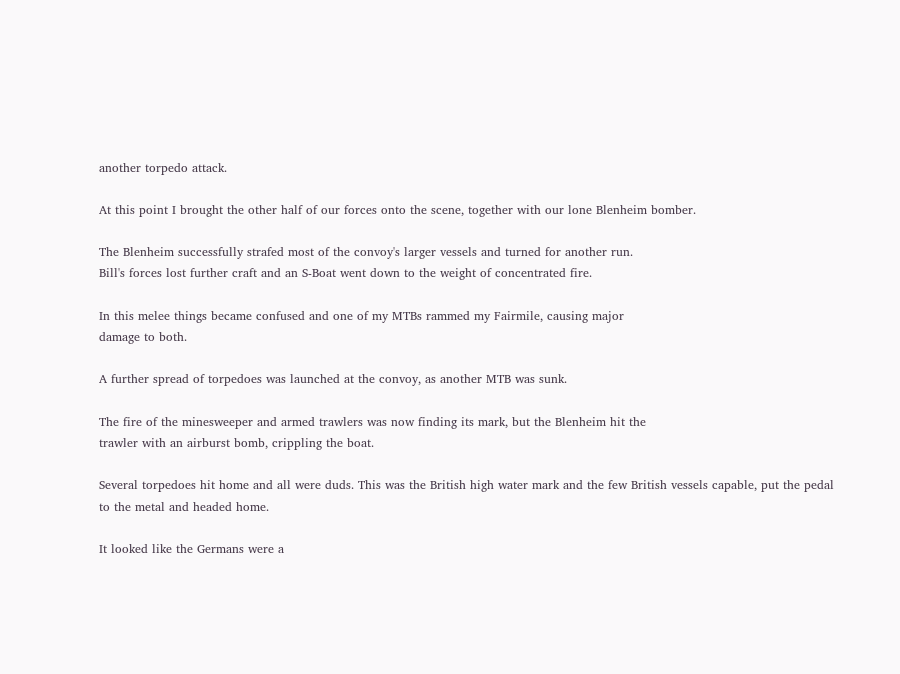another torpedo attack.

At this point I brought the other half of our forces onto the scene, together with our lone Blenheim bomber.

The Blenheim successfully strafed most of the convoy's larger vessels and turned for another run.
Bill's forces lost further craft and an S-Boat went down to the weight of concentrated fire.

In this melee things became confused and one of my MTBs rammed my Fairmile, causing major
damage to both.

A further spread of torpedoes was launched at the convoy, as another MTB was sunk.

The fire of the minesweeper and armed trawlers was now finding its mark, but the Blenheim hit the
trawler with an airburst bomb, crippling the boat.

Several torpedoes hit home and all were duds. This was the British high water mark and the few British vessels capable, put the pedal to the metal and headed home.

It looked like the Germans were a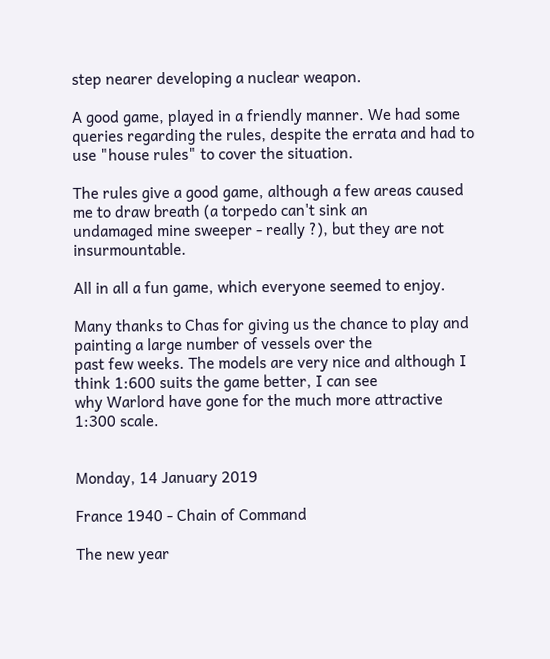step nearer developing a nuclear weapon.

A good game, played in a friendly manner. We had some queries regarding the rules, despite the errata and had to use "house rules" to cover the situation.

The rules give a good game, although a few areas caused me to draw breath (a torpedo can't sink an
undamaged mine sweeper - really ?), but they are not insurmountable.

All in all a fun game, which everyone seemed to enjoy.

Many thanks to Chas for giving us the chance to play and painting a large number of vessels over the
past few weeks. The models are very nice and although I think 1:600 suits the game better, I can see
why Warlord have gone for the much more attractive 1:300 scale.


Monday, 14 January 2019

France 1940 - Chain of Command

The new year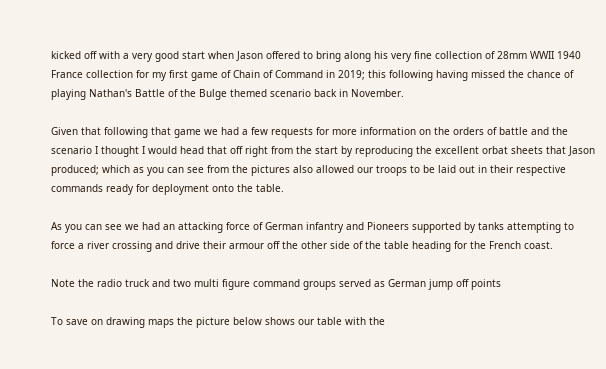kicked off with a very good start when Jason offered to bring along his very fine collection of 28mm WWII 1940 France collection for my first game of Chain of Command in 2019; this following having missed the chance of playing Nathan's Battle of the Bulge themed scenario back in November.

Given that following that game we had a few requests for more information on the orders of battle and the scenario I thought I would head that off right from the start by reproducing the excellent orbat sheets that Jason produced; which as you can see from the pictures also allowed our troops to be laid out in their respective commands ready for deployment onto the table.

As you can see we had an attacking force of German infantry and Pioneers supported by tanks attempting to force a river crossing and drive their armour off the other side of the table heading for the French coast.

Note the radio truck and two multi figure command groups served as German jump off points

To save on drawing maps the picture below shows our table with the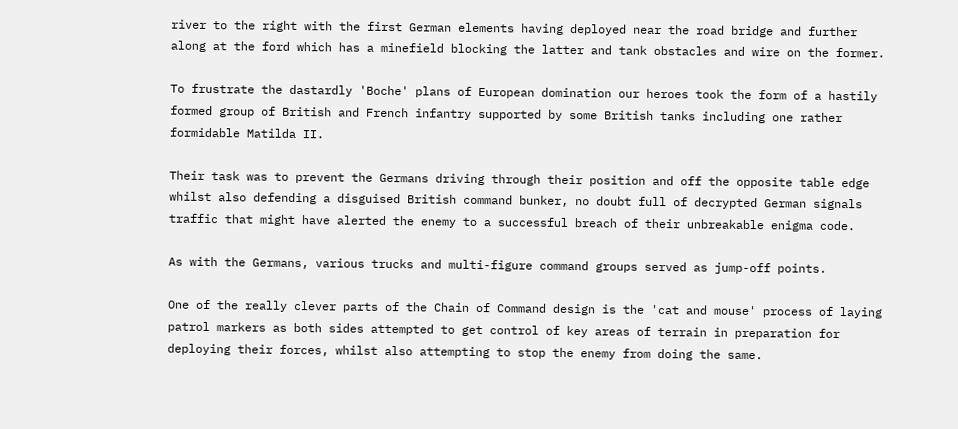river to the right with the first German elements having deployed near the road bridge and further along at the ford which has a minefield blocking the latter and tank obstacles and wire on the former.

To frustrate the dastardly 'Boche' plans of European domination our heroes took the form of a hastily formed group of British and French infantry supported by some British tanks including one rather formidable Matilda II.

Their task was to prevent the Germans driving through their position and off the opposite table edge whilst also defending a disguised British command bunker, no doubt full of decrypted German signals traffic that might have alerted the enemy to a successful breach of their unbreakable enigma code.

As with the Germans, various trucks and multi-figure command groups served as jump-off points.

One of the really clever parts of the Chain of Command design is the 'cat and mouse' process of laying patrol markers as both sides attempted to get control of key areas of terrain in preparation for deploying their forces, whilst also attempting to stop the enemy from doing the same.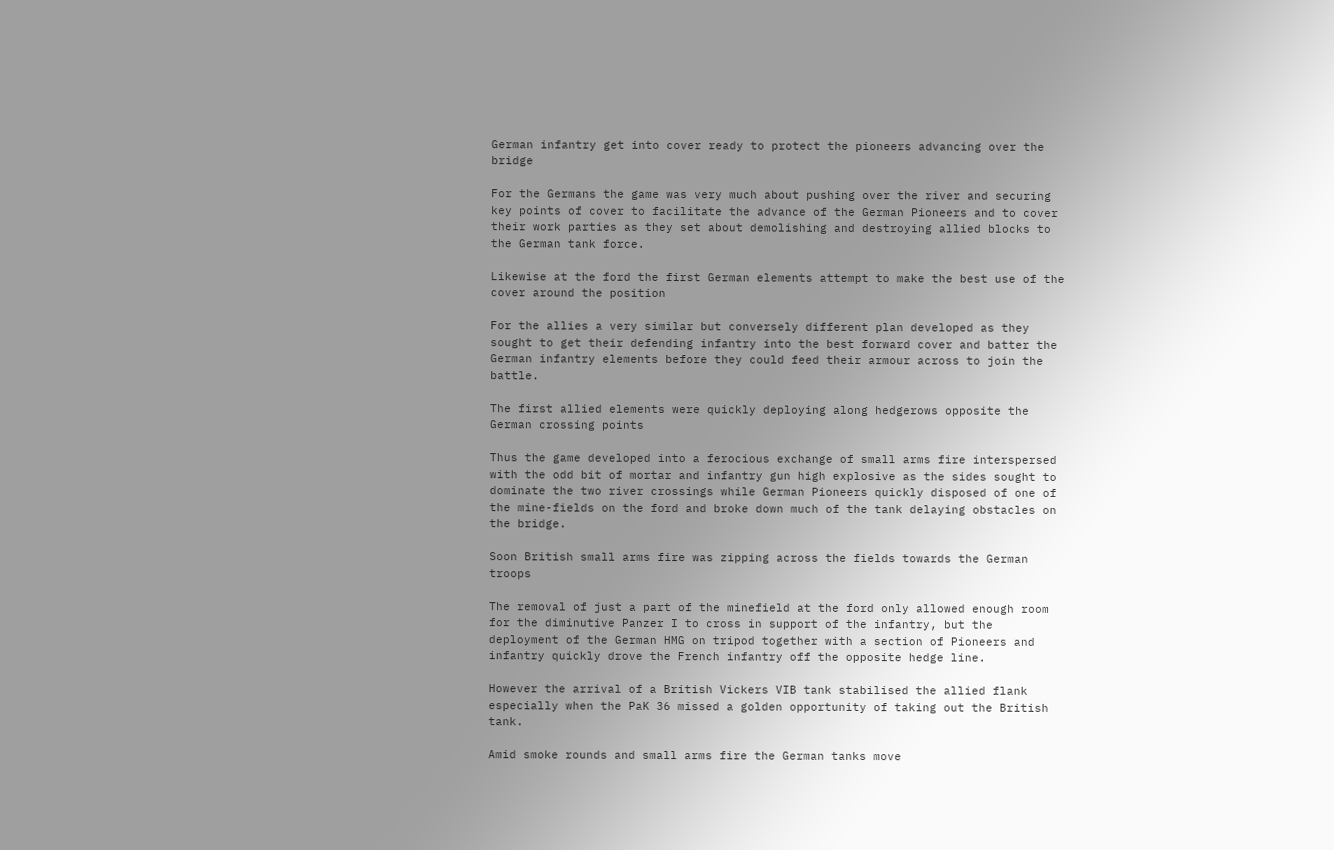German infantry get into cover ready to protect the pioneers advancing over the bridge

For the Germans the game was very much about pushing over the river and securing key points of cover to facilitate the advance of the German Pioneers and to cover their work parties as they set about demolishing and destroying allied blocks to the German tank force.

Likewise at the ford the first German elements attempt to make the best use of the cover around the position

For the allies a very similar but conversely different plan developed as they sought to get their defending infantry into the best forward cover and batter the German infantry elements before they could feed their armour across to join the battle.

The first allied elements were quickly deploying along hedgerows opposite the German crossing points

Thus the game developed into a ferocious exchange of small arms fire interspersed with the odd bit of mortar and infantry gun high explosive as the sides sought to dominate the two river crossings while German Pioneers quickly disposed of one of the mine-fields on the ford and broke down much of the tank delaying obstacles on the bridge.

Soon British small arms fire was zipping across the fields towards the German troops

The removal of just a part of the minefield at the ford only allowed enough room for the diminutive Panzer I to cross in support of the infantry, but the deployment of the German HMG on tripod together with a section of Pioneers and infantry quickly drove the French infantry off the opposite hedge line.

However the arrival of a British Vickers VIB tank stabilised the allied flank especially when the PaK 36 missed a golden opportunity of taking out the British tank.

Amid smoke rounds and small arms fire the German tanks move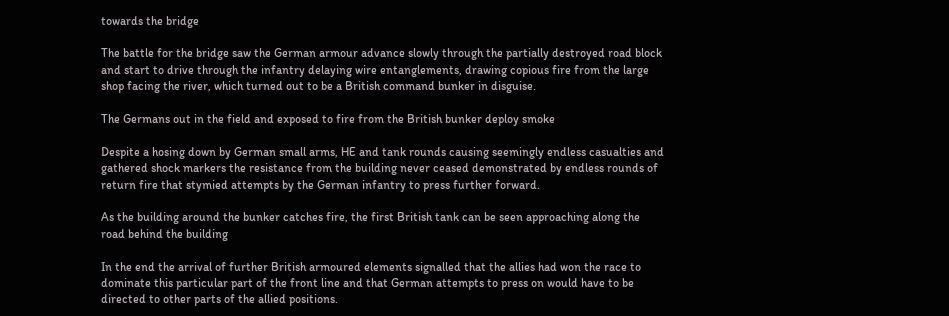towards the bridge

The battle for the bridge saw the German armour advance slowly through the partially destroyed road block and start to drive through the infantry delaying wire entanglements, drawing copious fire from the large shop facing the river, which turned out to be a British command bunker in disguise.

The Germans out in the field and exposed to fire from the British bunker deploy smoke

Despite a hosing down by German small arms, HE and tank rounds causing seemingly endless casualties and gathered shock markers the resistance from the building never ceased demonstrated by endless rounds of return fire that stymied attempts by the German infantry to press further forward.

As the building around the bunker catches fire, the first British tank can be seen approaching along the road behind the building

In the end the arrival of further British armoured elements signalled that the allies had won the race to dominate this particular part of the front line and that German attempts to press on would have to be directed to other parts of the allied positions.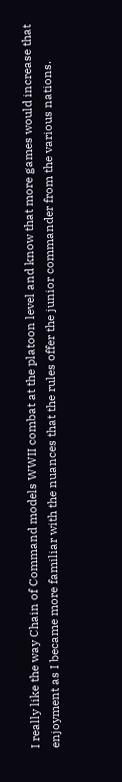I really like the way Chain of Command models WWII combat at the platoon level and know that more games would increase that enjoyment as I became more familiar with the nuances that the rules offer the junior commander from the various nations.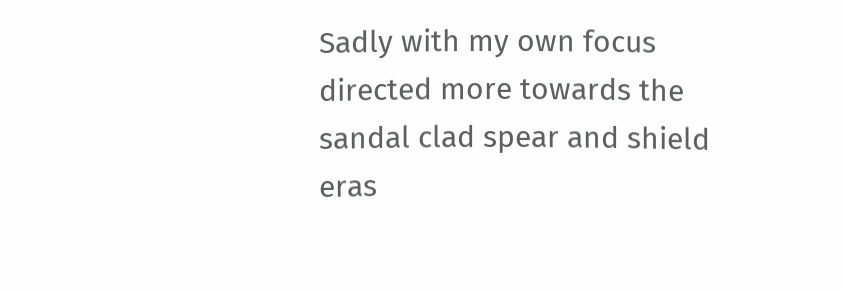Sadly with my own focus directed more towards the sandal clad spear and shield eras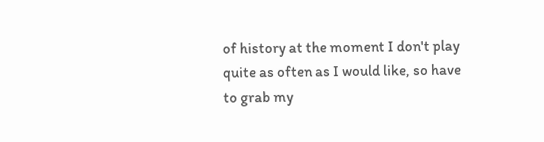of history at the moment I don't play quite as often as I would like, so have to grab my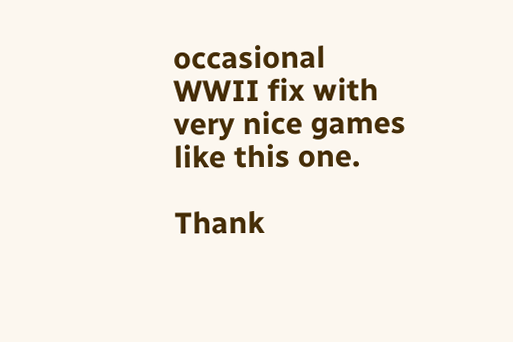occasional WWII fix with very nice games like this one.

Thank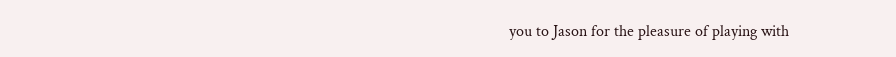you to Jason for the pleasure of playing with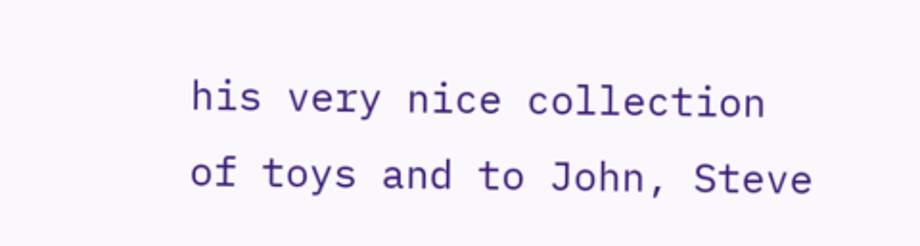his very nice collection of toys and to John, Steve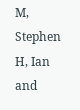M, Stephen H, Ian and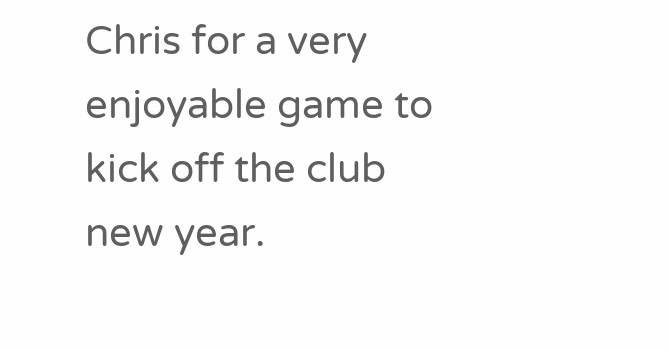Chris for a very enjoyable game to kick off the club new year.